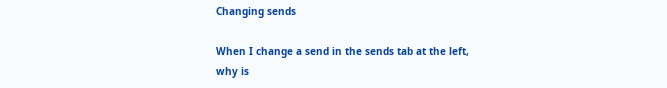Changing sends

When I change a send in the sends tab at the left,
why is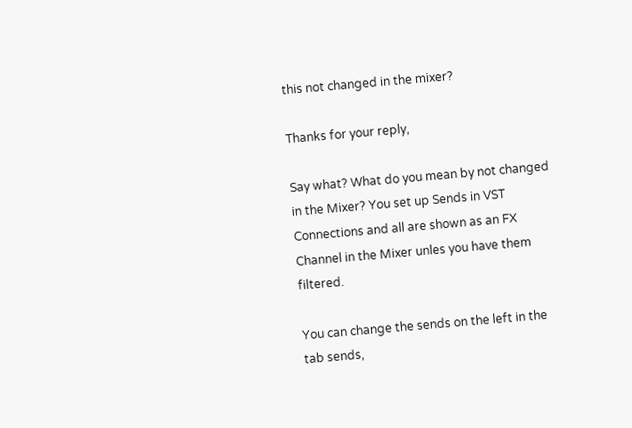this not changed in the mixer?

Thanks for your reply,

Say what? What do you mean by not changed in the Mixer? You set up Sends in VST Connections and all are shown as an FX Channel in the Mixer unles you have them filtered.

You can change the sends on the left in the tab sends,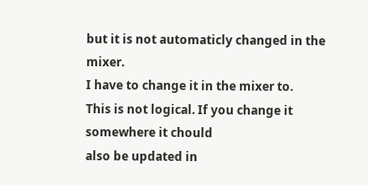but it is not automaticly changed in the mixer.
I have to change it in the mixer to.
This is not logical. If you change it somewhere it chould
also be updated in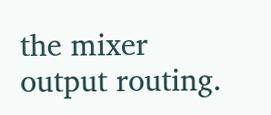the mixer output routing.